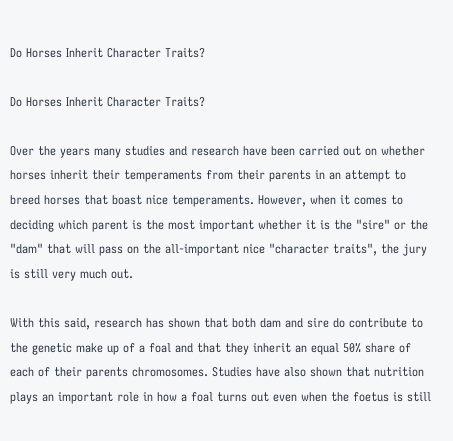Do Horses Inherit Character Traits?

Do Horses Inherit Character Traits?

Over the years many studies and research have been carried out on whether horses inherit their temperaments from their parents in an attempt to breed horses that boast nice temperaments. However, when it comes to deciding which parent is the most important whether it is the "sire" or the "dam" that will pass on the all-important nice "character traits", the jury is still very much out.

With this said, research has shown that both dam and sire do contribute to the genetic make up of a foal and that they inherit an equal 50% share of each of their parents chromosomes. Studies have also shown that nutrition plays an important role in how a foal turns out even when the foetus is still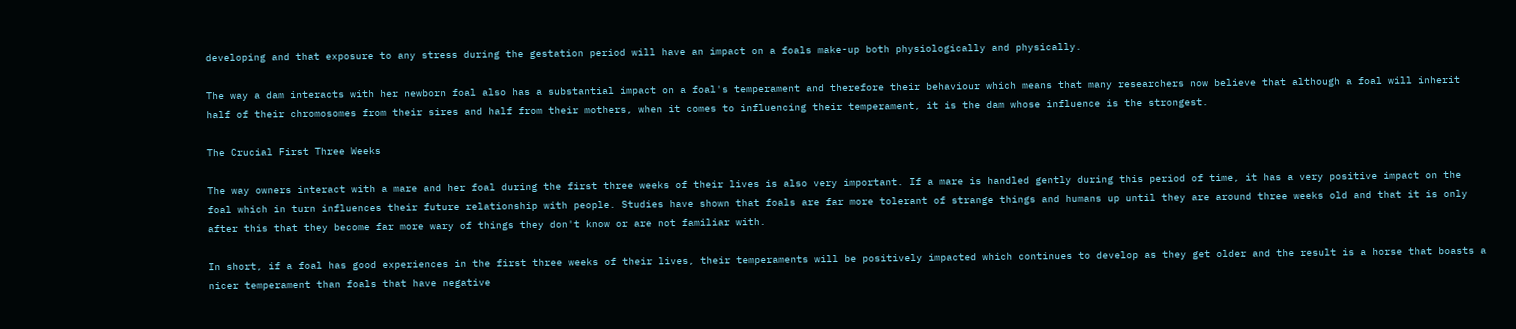developing and that exposure to any stress during the gestation period will have an impact on a foals make-up both physiologically and physically.

The way a dam interacts with her newborn foal also has a substantial impact on a foal's temperament and therefore their behaviour which means that many researchers now believe that although a foal will inherit half of their chromosomes from their sires and half from their mothers, when it comes to influencing their temperament, it is the dam whose influence is the strongest.

The Crucial First Three Weeks

The way owners interact with a mare and her foal during the first three weeks of their lives is also very important. If a mare is handled gently during this period of time, it has a very positive impact on the foal which in turn influences their future relationship with people. Studies have shown that foals are far more tolerant of strange things and humans up until they are around three weeks old and that it is only after this that they become far more wary of things they don't know or are not familiar with.

In short, if a foal has good experiences in the first three weeks of their lives, their temperaments will be positively impacted which continues to develop as they get older and the result is a horse that boasts a nicer temperament than foals that have negative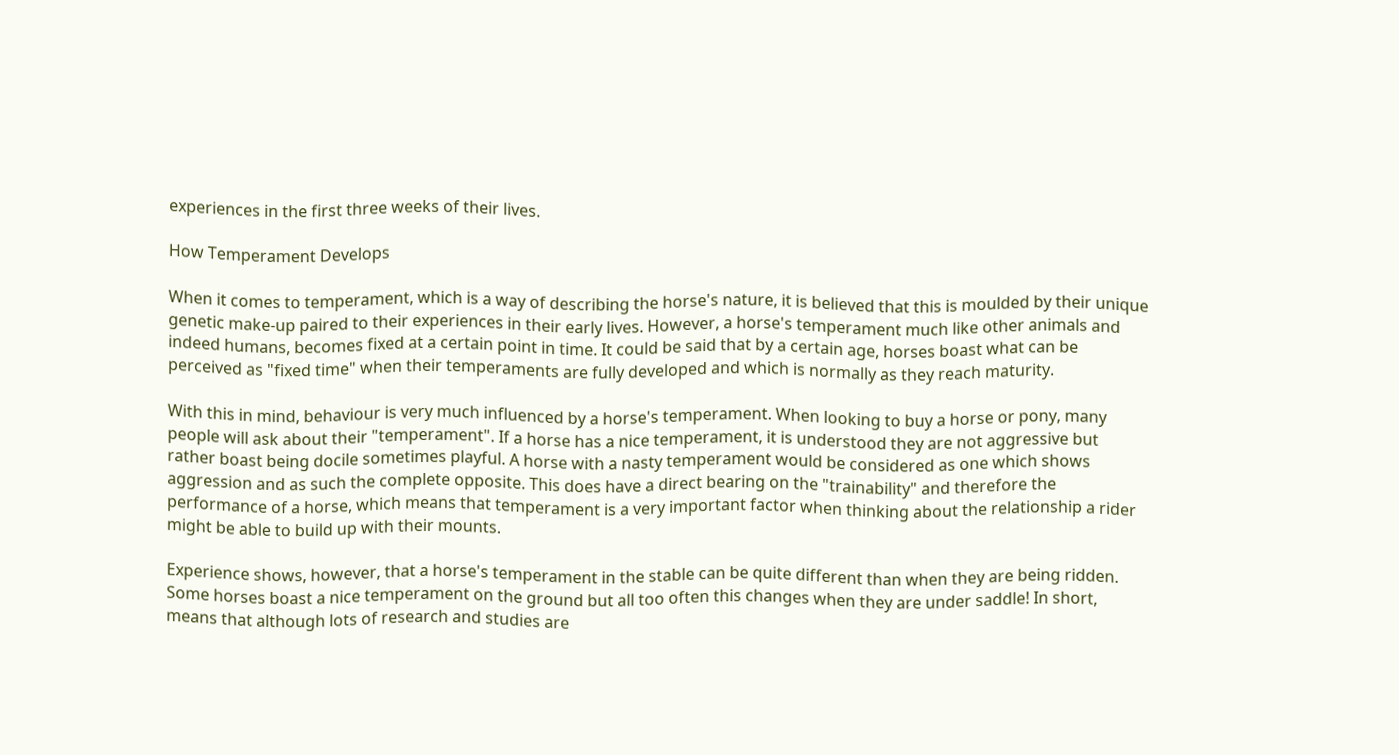experiences in the first three weeks of their lives.

How Temperament Develops

When it comes to temperament, which is a way of describing the horse's nature, it is believed that this is moulded by their unique genetic make-up paired to their experiences in their early lives. However, a horse's temperament much like other animals and indeed humans, becomes fixed at a certain point in time. It could be said that by a certain age, horses boast what can be perceived as "fixed time" when their temperaments are fully developed and which is normally as they reach maturity.

With this in mind, behaviour is very much influenced by a horse's temperament. When looking to buy a horse or pony, many people will ask about their "temperament". If a horse has a nice temperament, it is understood they are not aggressive but rather boast being docile sometimes playful. A horse with a nasty temperament would be considered as one which shows aggression and as such the complete opposite. This does have a direct bearing on the "trainability" and therefore the performance of a horse, which means that temperament is a very important factor when thinking about the relationship a rider might be able to build up with their mounts.

Experience shows, however, that a horse's temperament in the stable can be quite different than when they are being ridden. Some horses boast a nice temperament on the ground but all too often this changes when they are under saddle! In short, means that although lots of research and studies are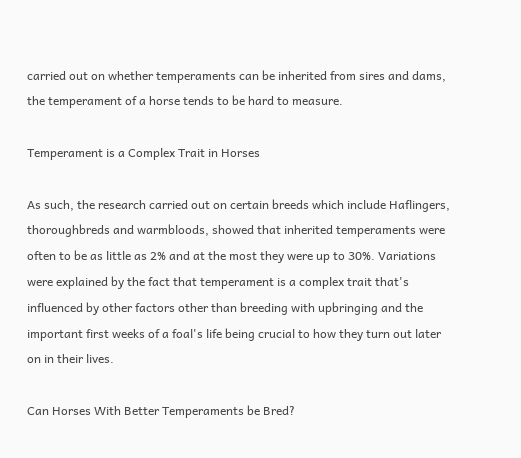carried out on whether temperaments can be inherited from sires and dams, the temperament of a horse tends to be hard to measure.

Temperament is a Complex Trait in Horses

As such, the research carried out on certain breeds which include Haflingers, thoroughbreds and warmbloods, showed that inherited temperaments were often to be as little as 2% and at the most they were up to 30%. Variations were explained by the fact that temperament is a complex trait that's influenced by other factors other than breeding with upbringing and the important first weeks of a foal's life being crucial to how they turn out later on in their lives.

Can Horses With Better Temperaments be Bred?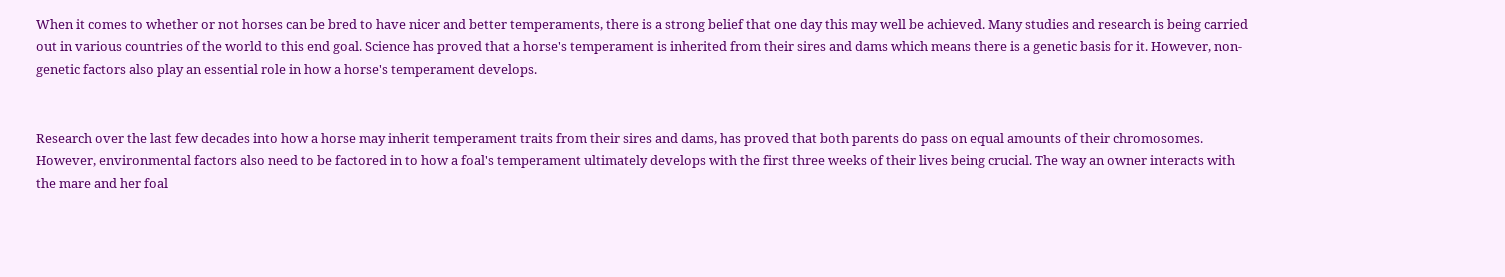When it comes to whether or not horses can be bred to have nicer and better temperaments, there is a strong belief that one day this may well be achieved. Many studies and research is being carried out in various countries of the world to this end goal. Science has proved that a horse's temperament is inherited from their sires and dams which means there is a genetic basis for it. However, non-genetic factors also play an essential role in how a horse's temperament develops.


Research over the last few decades into how a horse may inherit temperament traits from their sires and dams, has proved that both parents do pass on equal amounts of their chromosomes. However, environmental factors also need to be factored in to how a foal's temperament ultimately develops with the first three weeks of their lives being crucial. The way an owner interacts with the mare and her foal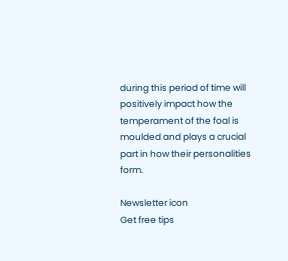during this period of time will positively impact how the temperament of the foal is moulded and plays a crucial part in how their personalities form.

Newsletter icon
Get free tips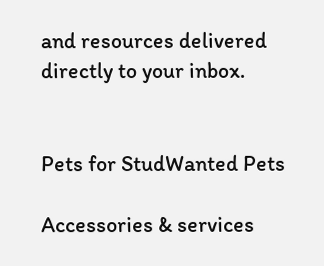and resources delivered directly to your inbox.


Pets for StudWanted Pets

Accessories & services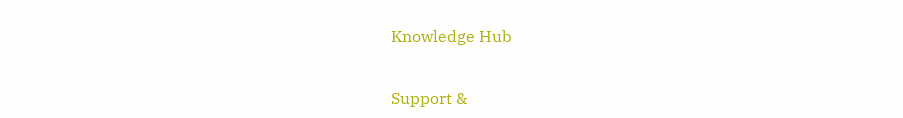Knowledge Hub


Support &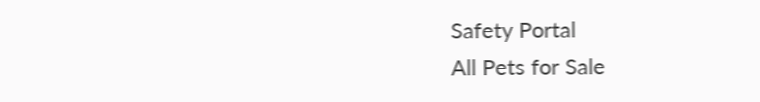Safety Portal
All Pets for Sale